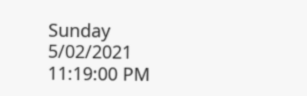Sunday 5/02/2021 11:19:00 PM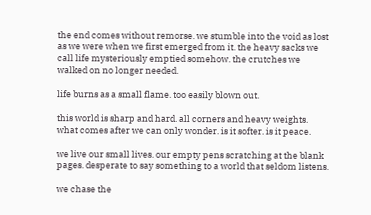the end comes without remorse. we stumble into the void as lost as we were when we first emerged from it. the heavy sacks we call life mysteriously emptied somehow. the crutches we walked on no longer needed.

life burns as a small flame. too easily blown out.

this world is sharp and hard. all corners and heavy weights. what comes after we can only wonder. is it softer. is it peace.

we live our small lives. our empty pens scratching at the blank pages. desperate to say something to a world that seldom listens.

we chase the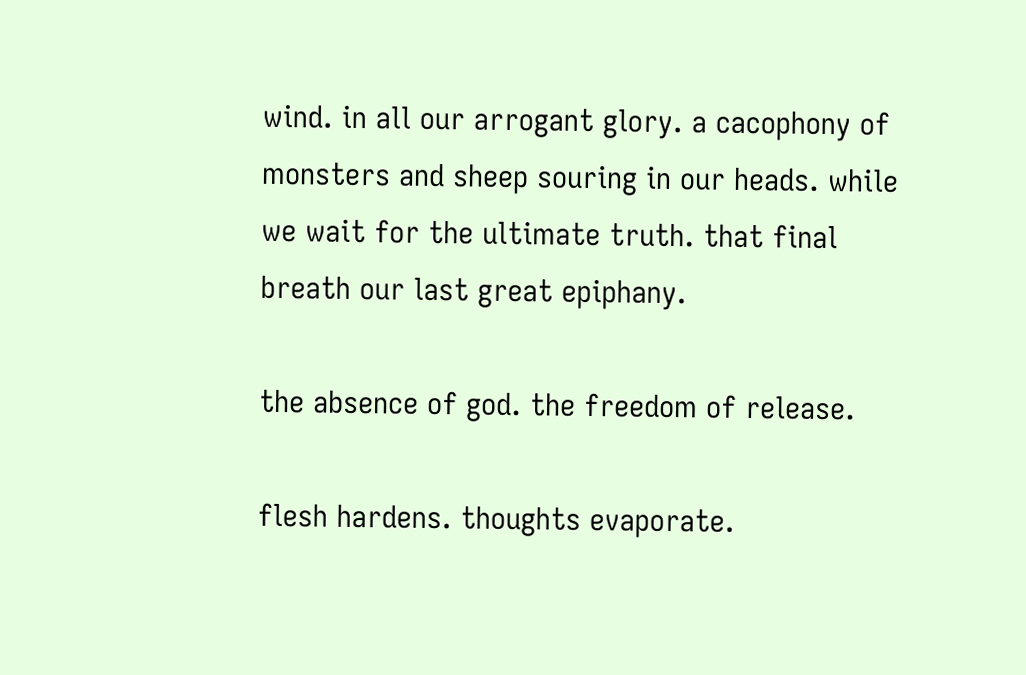wind. in all our arrogant glory. a cacophony of monsters and sheep souring in our heads. while we wait for the ultimate truth. that final breath our last great epiphany.

the absence of god. the freedom of release.

flesh hardens. thoughts evaporate.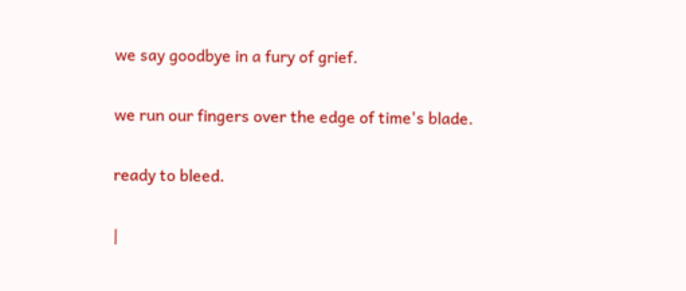we say goodbye in a fury of grief.

we run our fingers over the edge of time's blade.

ready to bleed.

|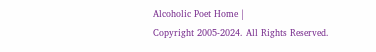Alcoholic Poet Home |
Copyright 2005-2024. All Rights Reserved.